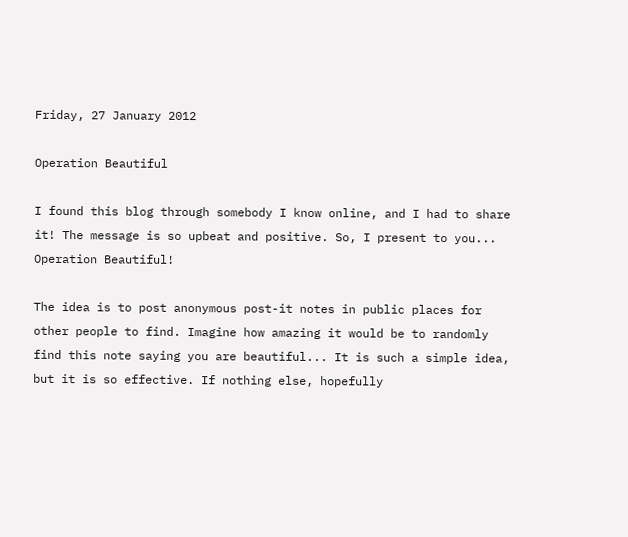Friday, 27 January 2012

Operation Beautiful

I found this blog through somebody I know online, and I had to share it! The message is so upbeat and positive. So, I present to you... Operation Beautiful!

The idea is to post anonymous post-it notes in public places for other people to find. Imagine how amazing it would be to randomly find this note saying you are beautiful... It is such a simple idea, but it is so effective. If nothing else, hopefully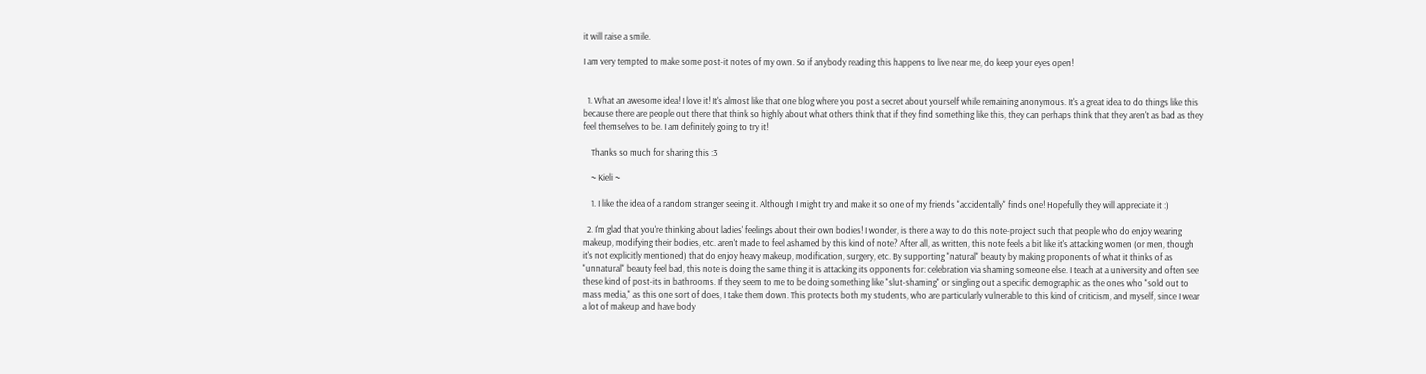it will raise a smile.

I am very tempted to make some post-it notes of my own. So if anybody reading this happens to live near me, do keep your eyes open!


  1. What an awesome idea! I love it! It's almost like that one blog where you post a secret about yourself while remaining anonymous. It's a great idea to do things like this because there are people out there that think so highly about what others think that if they find something like this, they can perhaps think that they aren't as bad as they feel themselves to be. I am definitely going to try it!

    Thanks so much for sharing this :3

    ~ Kieli ~

    1. I like the idea of a random stranger seeing it. Although I might try and make it so one of my friends "accidentally" finds one! Hopefully they will appreciate it :)

  2. I'm glad that you're thinking about ladies' feelings about their own bodies! I wonder, is there a way to do this note-project such that people who do enjoy wearing makeup, modifying their bodies, etc. aren't made to feel ashamed by this kind of note? After all, as written, this note feels a bit like it's attacking women (or men, though it's not explicitly mentioned) that do enjoy heavy makeup, modification, surgery, etc. By supporting "natural" beauty by making proponents of what it thinks of as "unnatural" beauty feel bad, this note is doing the same thing it is attacking its opponents for: celebration via shaming someone else. I teach at a university and often see these kind of post-its in bathrooms. If they seem to me to be doing something like "slut-shaming" or singling out a specific demographic as the ones who "sold out to mass media," as this one sort of does, I take them down. This protects both my students, who are particularly vulnerable to this kind of criticism, and myself, since I wear a lot of makeup and have body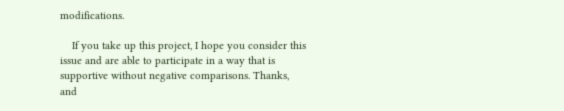modifications.

    If you take up this project, I hope you consider this issue and are able to participate in a way that is supportive without negative comparisons. Thanks, and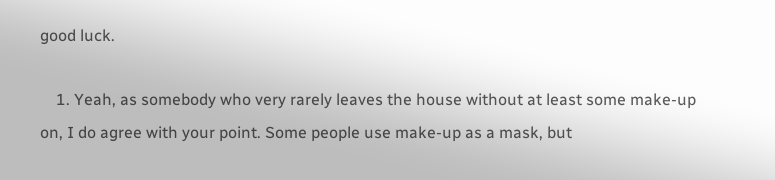good luck.

    1. Yeah, as somebody who very rarely leaves the house without at least some make-up on, I do agree with your point. Some people use make-up as a mask, but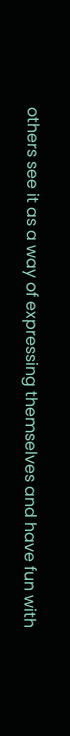others see it as a way of expressing themselves and have fun with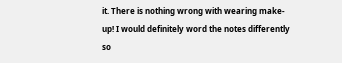it. There is nothing wrong with wearing make-up! I would definitely word the notes differently so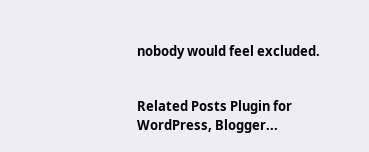nobody would feel excluded.


Related Posts Plugin for WordPress, Blogger...